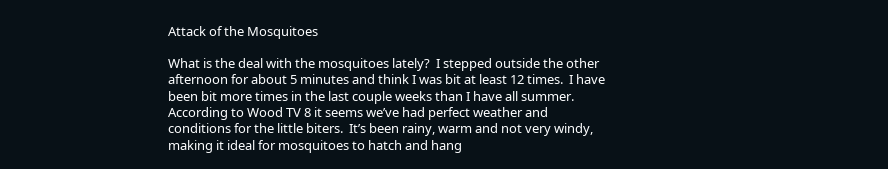Attack of the Mosquitoes

What is the deal with the mosquitoes lately?  I stepped outside the other afternoon for about 5 minutes and think I was bit at least 12 times.  I have been bit more times in the last couple weeks than I have all summer.  According to Wood TV 8 it seems we’ve had perfect weather and conditions for the little biters.  It’s been rainy, warm and not very windy, making it ideal for mosquitoes to hatch and hang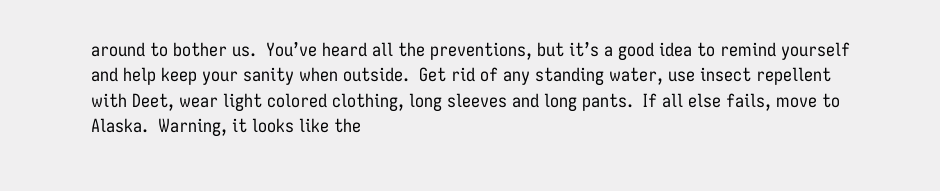around to bother us.  You’ve heard all the preventions, but it’s a good idea to remind yourself and help keep your sanity when outside.  Get rid of any standing water, use insect repellent with Deet, wear light colored clothing, long sleeves and long pants.  If all else fails, move to Alaska.  Warning, it looks like the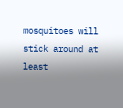mosquitoes will stick around at least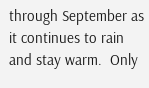through September as it continues to rain and stay warm.  Only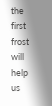the first frost will help us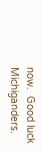now.  Good luck Michiganders.